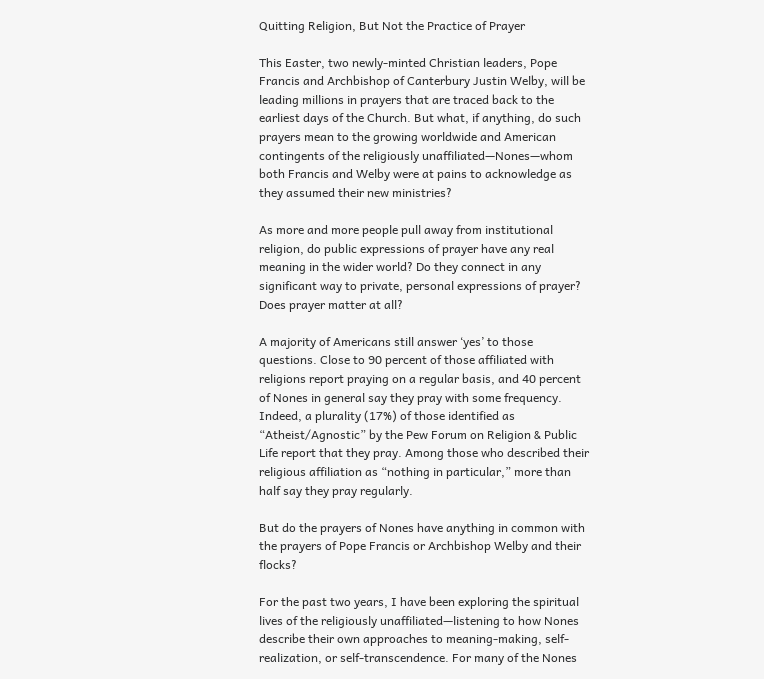Quitting Religion, But Not the Practice of Prayer

This Easter, two newly-minted Christian leaders, Pope Francis and Archbishop of Canterbury Justin Welby, will be leading millions in prayers that are traced back to the earliest days of the Church. But what, if anything, do such prayers mean to the growing worldwide and American contingents of the religiously unaffiliated—Nones—whom both Francis and Welby were at pains to acknowledge as they assumed their new ministries?

As more and more people pull away from institutional religion, do public expressions of prayer have any real meaning in the wider world? Do they connect in any significant way to private, personal expressions of prayer? Does prayer matter at all?

A majority of Americans still answer ‘yes’ to those questions. Close to 90 percent of those affiliated with religions report praying on a regular basis, and 40 percent of Nones in general say they pray with some frequency. Indeed, a plurality (17%) of those identified as “Atheist/Agnostic” by the Pew Forum on Religion & Public Life report that they pray. Among those who described their religious affiliation as “nothing in particular,” more than half say they pray regularly.

But do the prayers of Nones have anything in common with the prayers of Pope Francis or Archbishop Welby and their flocks?

For the past two years, I have been exploring the spiritual lives of the religiously unaffiliated—listening to how Nones describe their own approaches to meaning-making, self-realization, or self-transcendence. For many of the Nones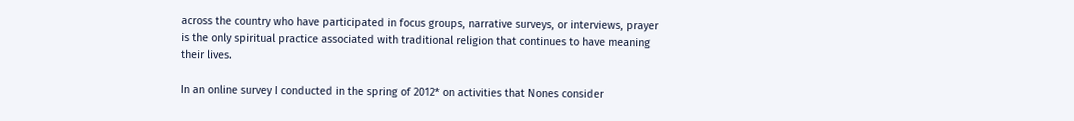across the country who have participated in focus groups, narrative surveys, or interviews, prayer is the only spiritual practice associated with traditional religion that continues to have meaning their lives.

In an online survey I conducted in the spring of 2012* on activities that Nones consider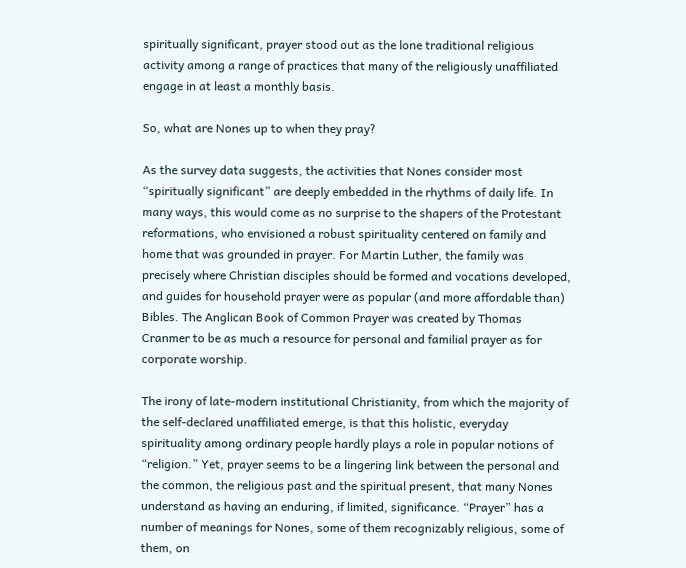spiritually significant, prayer stood out as the lone traditional religious activity among a range of practices that many of the religiously unaffiliated engage in at least a monthly basis.

So, what are Nones up to when they pray?

As the survey data suggests, the activities that Nones consider most “spiritually significant” are deeply embedded in the rhythms of daily life. In many ways, this would come as no surprise to the shapers of the Protestant reformations, who envisioned a robust spirituality centered on family and home that was grounded in prayer. For Martin Luther, the family was precisely where Christian disciples should be formed and vocations developed, and guides for household prayer were as popular (and more affordable than) Bibles. The Anglican Book of Common Prayer was created by Thomas Cranmer to be as much a resource for personal and familial prayer as for corporate worship.

The irony of late-modern institutional Christianity, from which the majority of the self-declared unaffiliated emerge, is that this holistic, everyday spirituality among ordinary people hardly plays a role in popular notions of “religion.” Yet, prayer seems to be a lingering link between the personal and the common, the religious past and the spiritual present, that many Nones understand as having an enduring, if limited, significance. “Prayer” has a number of meanings for Nones, some of them recognizably religious, some of them, on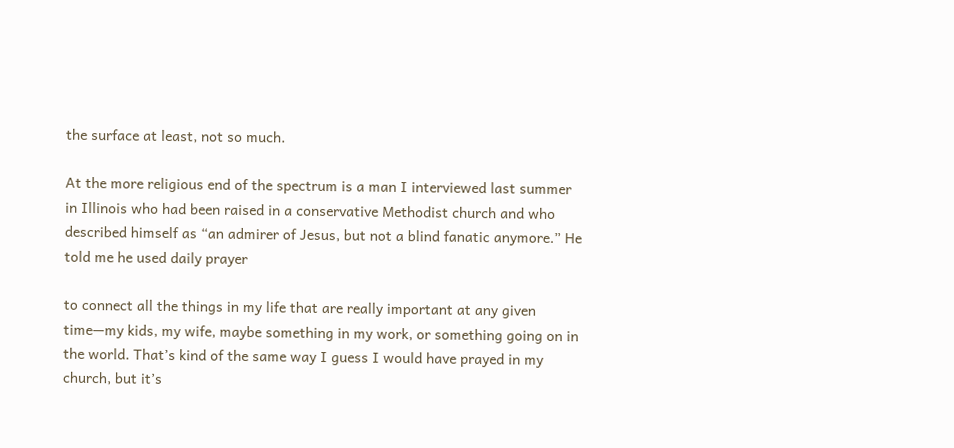the surface at least, not so much.

At the more religious end of the spectrum is a man I interviewed last summer in Illinois who had been raised in a conservative Methodist church and who described himself as “an admirer of Jesus, but not a blind fanatic anymore.” He told me he used daily prayer

to connect all the things in my life that are really important at any given time—my kids, my wife, maybe something in my work, or something going on in the world. That’s kind of the same way I guess I would have prayed in my church, but it’s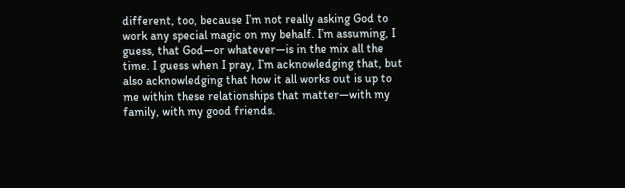different, too, because I’m not really asking God to work any special magic on my behalf. I’m assuming, I guess, that God—or whatever—is in the mix all the time. I guess when I pray, I’m acknowledging that, but also acknowledging that how it all works out is up to me within these relationships that matter—with my family, with my good friends.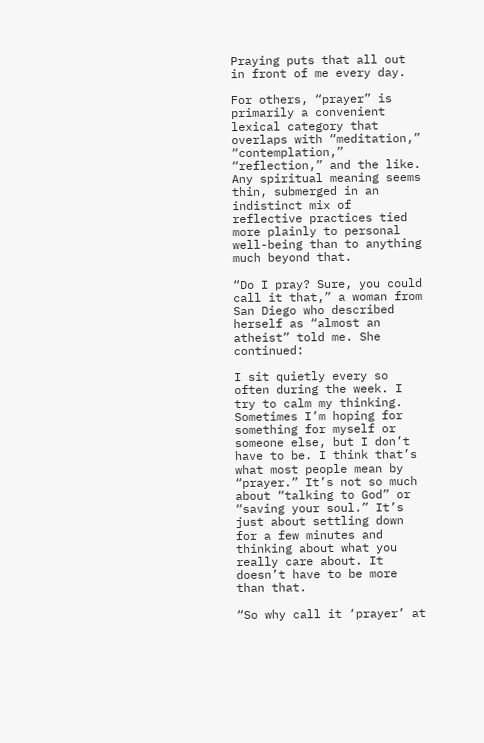Praying puts that all out in front of me every day.

For others, “prayer” is primarily a convenient lexical category that overlaps with “meditation,” “contemplation,” “reflection,” and the like. Any spiritual meaning seems thin, submerged in an indistinct mix of reflective practices tied more plainly to personal well-being than to anything much beyond that.

“Do I pray? Sure, you could call it that,” a woman from San Diego who described herself as “almost an atheist” told me. She continued:

I sit quietly every so often during the week. I try to calm my thinking. Sometimes I’m hoping for something for myself or someone else, but I don’t have to be. I think that’s what most people mean by “prayer.” It’s not so much about “talking to God” or “saving your soul.” It’s just about settling down for a few minutes and thinking about what you really care about. It doesn’t have to be more than that.

“So why call it ‘prayer’ at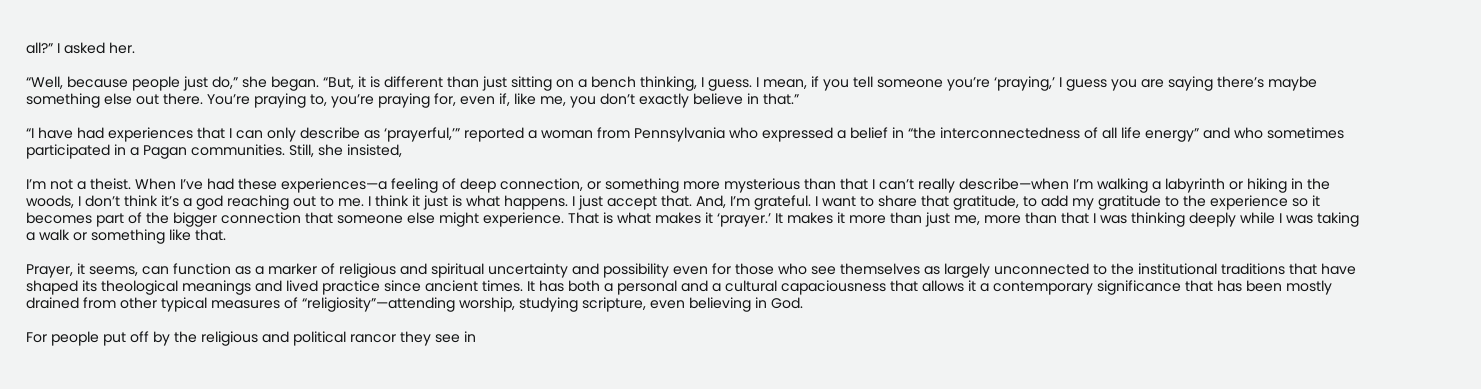all?” I asked her.

“Well, because people just do,” she began. “But, it is different than just sitting on a bench thinking, I guess. I mean, if you tell someone you’re ‘praying,’ I guess you are saying there’s maybe something else out there. You’re praying to, you’re praying for, even if, like me, you don’t exactly believe in that.”

“I have had experiences that I can only describe as ‘prayerful,’” reported a woman from Pennsylvania who expressed a belief in “the interconnectedness of all life energy” and who sometimes participated in a Pagan communities. Still, she insisted,

I’m not a theist. When I’ve had these experiences—a feeling of deep connection, or something more mysterious than that I can’t really describe—when I’m walking a labyrinth or hiking in the woods, I don’t think it’s a god reaching out to me. I think it just is what happens. I just accept that. And, I’m grateful. I want to share that gratitude, to add my gratitude to the experience so it becomes part of the bigger connection that someone else might experience. That is what makes it ‘prayer.’ It makes it more than just me, more than that I was thinking deeply while I was taking a walk or something like that.

Prayer, it seems, can function as a marker of religious and spiritual uncertainty and possibility even for those who see themselves as largely unconnected to the institutional traditions that have shaped its theological meanings and lived practice since ancient times. It has both a personal and a cultural capaciousness that allows it a contemporary significance that has been mostly drained from other typical measures of “religiosity”—attending worship, studying scripture, even believing in God.

For people put off by the religious and political rancor they see in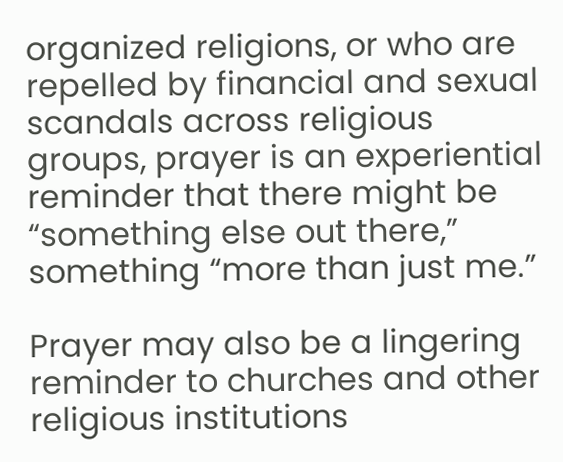organized religions, or who are repelled by financial and sexual scandals across religious groups, prayer is an experiential reminder that there might be “something else out there,” something “more than just me.”

Prayer may also be a lingering reminder to churches and other religious institutions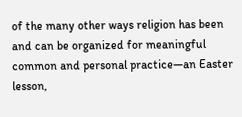of the many other ways religion has been and can be organized for meaningful common and personal practice—an Easter lesson,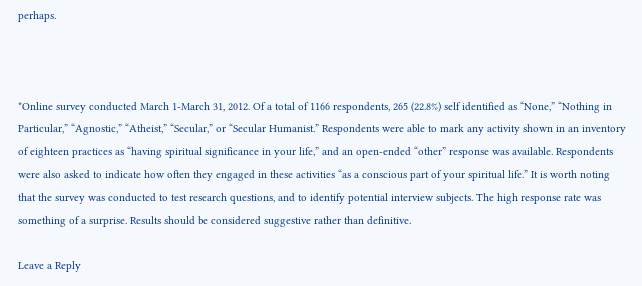perhaps.



*Online survey conducted March 1-March 31, 2012. Of a total of 1166 respondents, 265 (22.8%) self identified as “None,” “Nothing in Particular,” “Agnostic,” “Atheist,” “Secular,” or “Secular Humanist.” Respondents were able to mark any activity shown in an inventory of eighteen practices as “having spiritual significance in your life,” and an open-ended “other” response was available. Respondents were also asked to indicate how often they engaged in these activities “as a conscious part of your spiritual life.” It is worth noting that the survey was conducted to test research questions, and to identify potential interview subjects. The high response rate was something of a surprise. Results should be considered suggestive rather than definitive.

Leave a Reply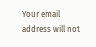Your email address will not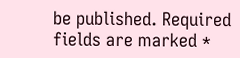be published. Required fields are marked *